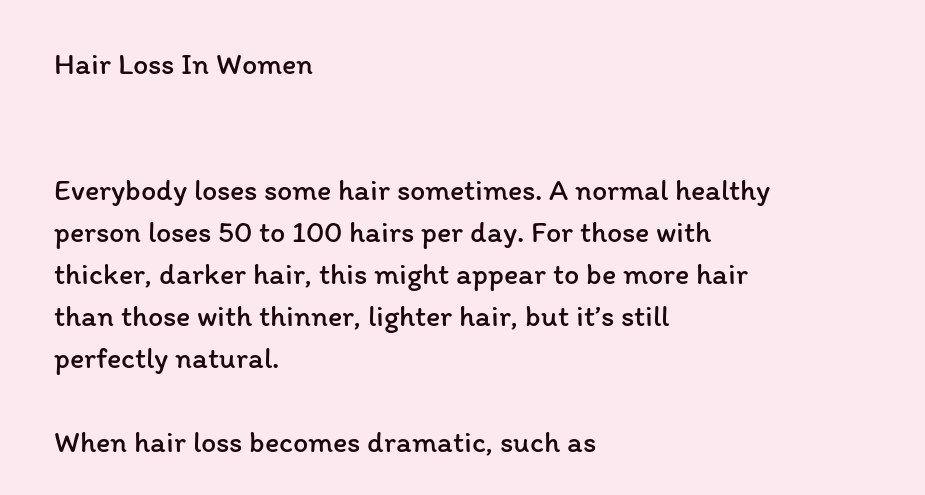Hair Loss In Women


Everybody loses some hair sometimes. A normal healthy person loses 50 to 100 hairs per day. For those with thicker, darker hair, this might appear to be more hair than those with thinner, lighter hair, but it’s still perfectly natural.

When hair loss becomes dramatic, such as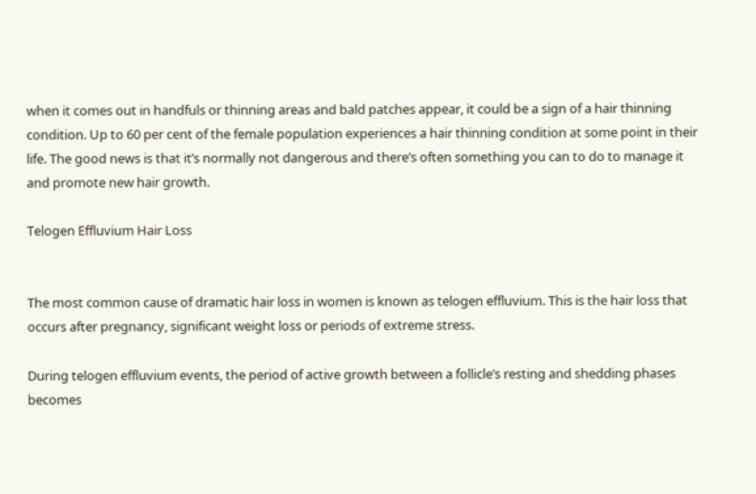when it comes out in handfuls or thinning areas and bald patches appear, it could be a sign of a hair thinning condition. Up to 60 per cent of the female population experiences a hair thinning condition at some point in their life. The good news is that it’s normally not dangerous and there’s often something you can to do to manage it and promote new hair growth.

Telogen Effluvium Hair Loss


The most common cause of dramatic hair loss in women is known as telogen effluvium. This is the hair loss that occurs after pregnancy, significant weight loss or periods of extreme stress.

During telogen effluvium events, the period of active growth between a follicle’s resting and shedding phases becomes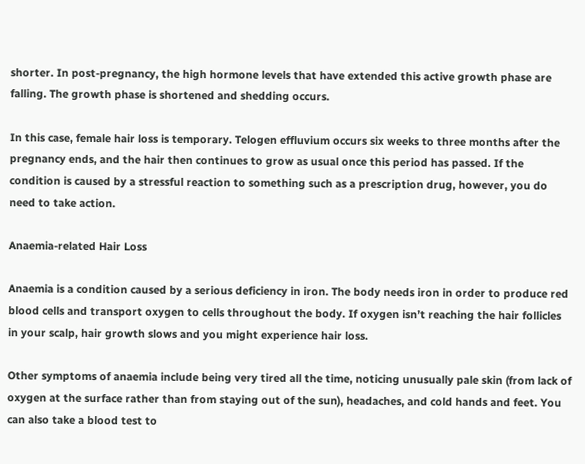shorter. In post-pregnancy, the high hormone levels that have extended this active growth phase are falling. The growth phase is shortened and shedding occurs.

In this case, female hair loss is temporary. Telogen effluvium occurs six weeks to three months after the pregnancy ends, and the hair then continues to grow as usual once this period has passed. If the condition is caused by a stressful reaction to something such as a prescription drug, however, you do need to take action.

Anaemia-related Hair Loss

Anaemia is a condition caused by a serious deficiency in iron. The body needs iron in order to produce red blood cells and transport oxygen to cells throughout the body. If oxygen isn’t reaching the hair follicles in your scalp, hair growth slows and you might experience hair loss.

Other symptoms of anaemia include being very tired all the time, noticing unusually pale skin (from lack of oxygen at the surface rather than from staying out of the sun), headaches, and cold hands and feet. You can also take a blood test to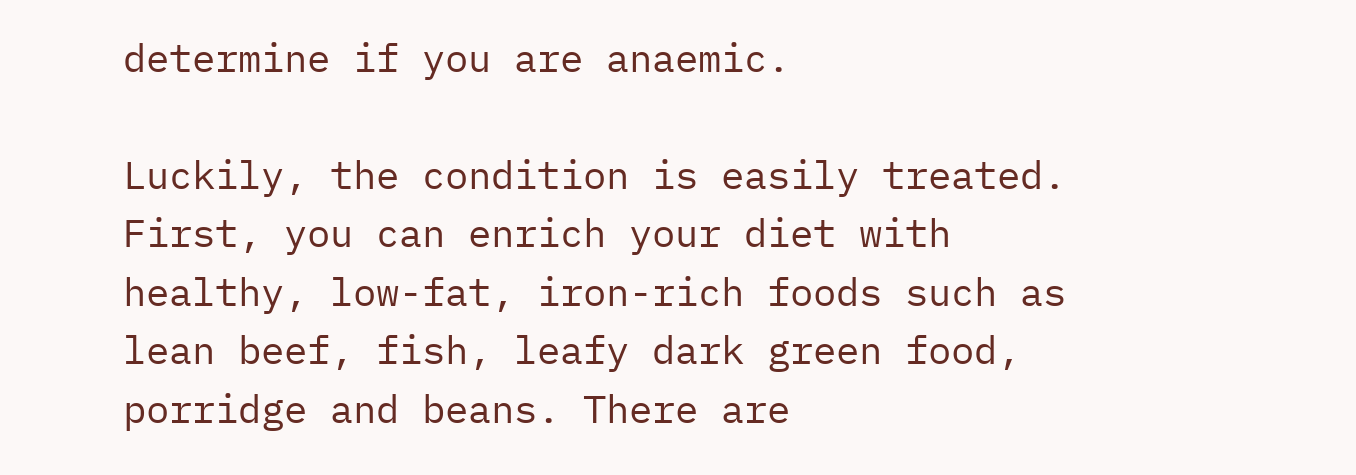determine if you are anaemic.

Luckily, the condition is easily treated. First, you can enrich your diet with healthy, low-fat, iron-rich foods such as lean beef, fish, leafy dark green food, porridge and beans. There are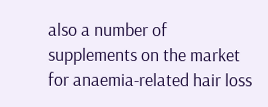also a number of supplements on the market for anaemia-related hair loss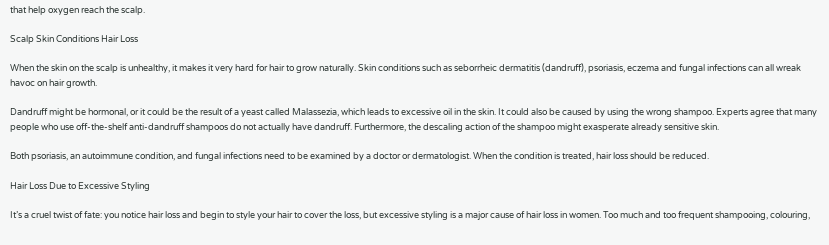that help oxygen reach the scalp.

Scalp Skin Conditions Hair Loss

When the skin on the scalp is unhealthy, it makes it very hard for hair to grow naturally. Skin conditions such as seborrheic dermatitis (dandruff), psoriasis, eczema and fungal infections can all wreak havoc on hair growth.

Dandruff might be hormonal, or it could be the result of a yeast called Malassezia, which leads to excessive oil in the skin. It could also be caused by using the wrong shampoo. Experts agree that many people who use off-the-shelf anti-dandruff shampoos do not actually have dandruff. Furthermore, the descaling action of the shampoo might exasperate already sensitive skin.

Both psoriasis, an autoimmune condition, and fungal infections need to be examined by a doctor or dermatologist. When the condition is treated, hair loss should be reduced.

Hair Loss Due to Excessive Styling

It’s a cruel twist of fate: you notice hair loss and begin to style your hair to cover the loss, but excessive styling is a major cause of hair loss in women. Too much and too frequent shampooing, colouring,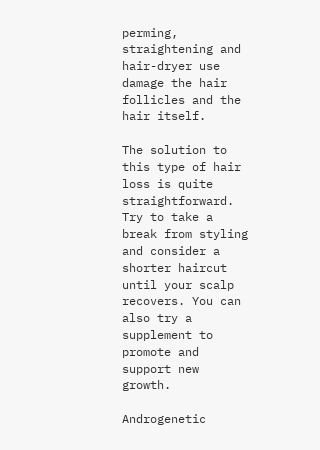perming, straightening and hair-dryer use damage the hair follicles and the hair itself.

The solution to this type of hair loss is quite straightforward. Try to take a break from styling and consider a shorter haircut until your scalp recovers. You can also try a supplement to promote and support new growth.

Androgenetic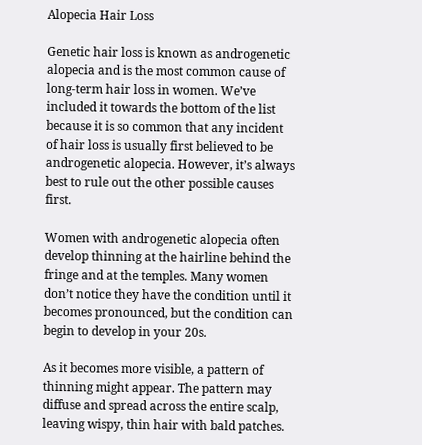Alopecia Hair Loss

Genetic hair loss is known as androgenetic alopecia and is the most common cause of long-term hair loss in women. We’ve included it towards the bottom of the list because it is so common that any incident of hair loss is usually first believed to be androgenetic alopecia. However, it’s always best to rule out the other possible causes first.

Women with androgenetic alopecia often develop thinning at the hairline behind the fringe and at the temples. Many women don’t notice they have the condition until it becomes pronounced, but the condition can begin to develop in your 20s.

As it becomes more visible, a pattern of thinning might appear. The pattern may diffuse and spread across the entire scalp, leaving wispy, thin hair with bald patches.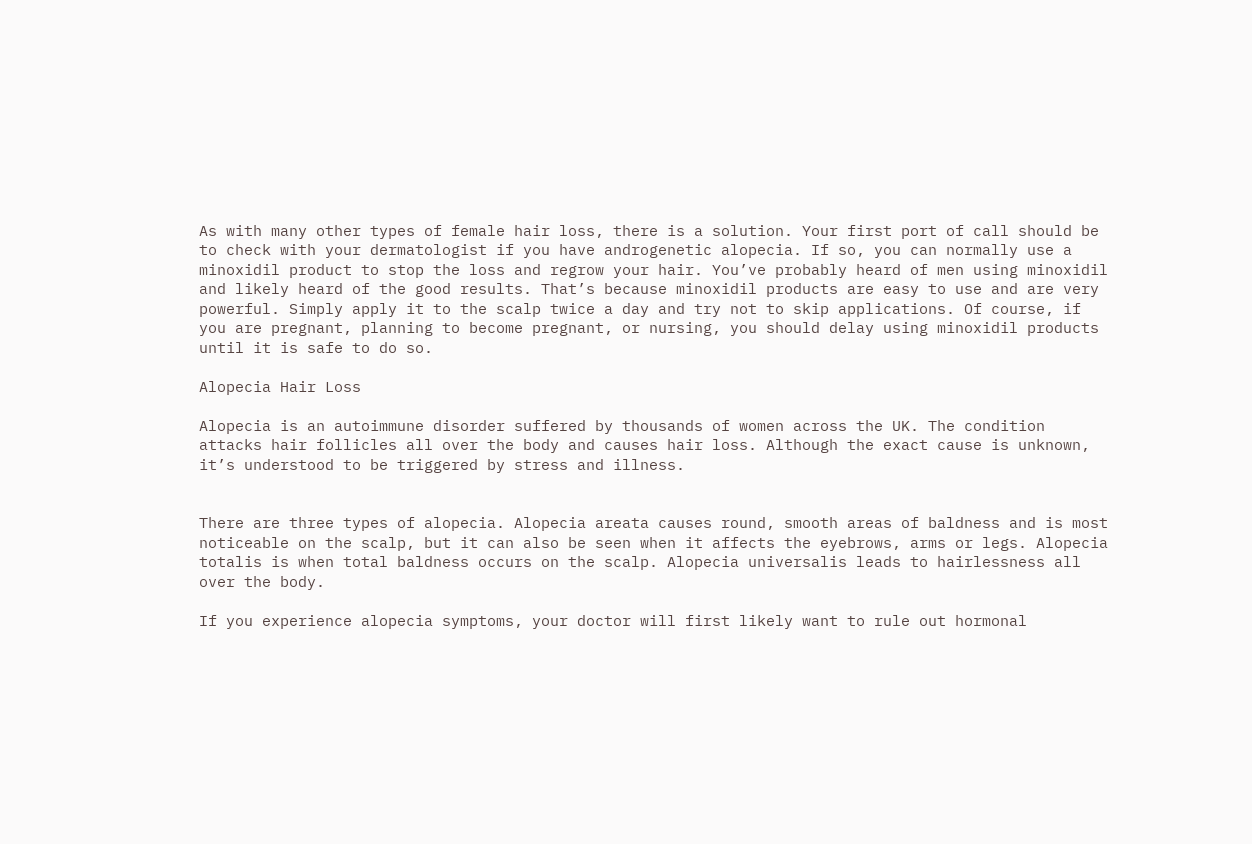As with many other types of female hair loss, there is a solution. Your first port of call should be to check with your dermatologist if you have androgenetic alopecia. If so, you can normally use a minoxidil product to stop the loss and regrow your hair. You’ve probably heard of men using minoxidil and likely heard of the good results. That’s because minoxidil products are easy to use and are very powerful. Simply apply it to the scalp twice a day and try not to skip applications. Of course, if you are pregnant, planning to become pregnant, or nursing, you should delay using minoxidil products until it is safe to do so.

Alopecia Hair Loss

Alopecia is an autoimmune disorder suffered by thousands of women across the UK. The condition attacks hair follicles all over the body and causes hair loss. Although the exact cause is unknown, it’s understood to be triggered by stress and illness.


There are three types of alopecia. Alopecia areata causes round, smooth areas of baldness and is most noticeable on the scalp, but it can also be seen when it affects the eyebrows, arms or legs. Alopecia totalis is when total baldness occurs on the scalp. Alopecia universalis leads to hairlessness all over the body.

If you experience alopecia symptoms, your doctor will first likely want to rule out hormonal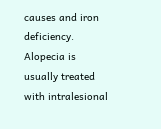causes and iron deficiency. Alopecia is usually treated with intralesional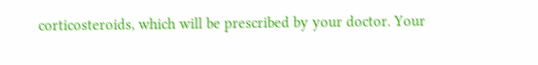corticosteroids, which will be prescribed by your doctor. Your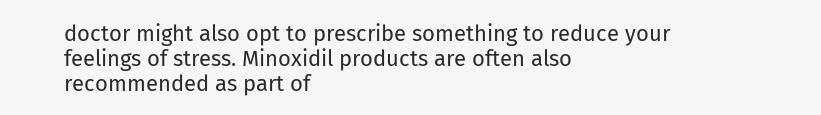doctor might also opt to prescribe something to reduce your feelings of stress. Minoxidil products are often also recommended as part of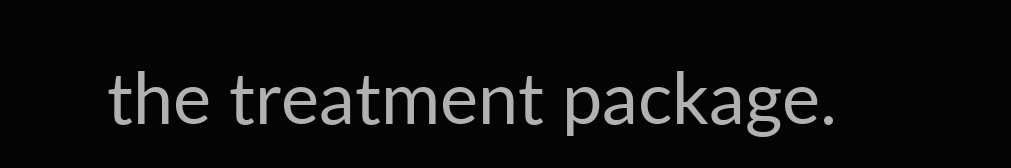the treatment package.